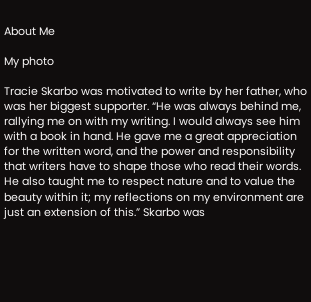About Me

My photo

Tracie Skarbo was motivated to write by her father, who was her biggest supporter. “He was always behind me, rallying me on with my writing. I would always see him with a book in hand. He gave me a great appreciation for the written word, and the power and responsibility that writers have to shape those who read their words. He also taught me to respect nature and to value the beauty within it; my reflections on my environment are just an extension of this.” Skarbo was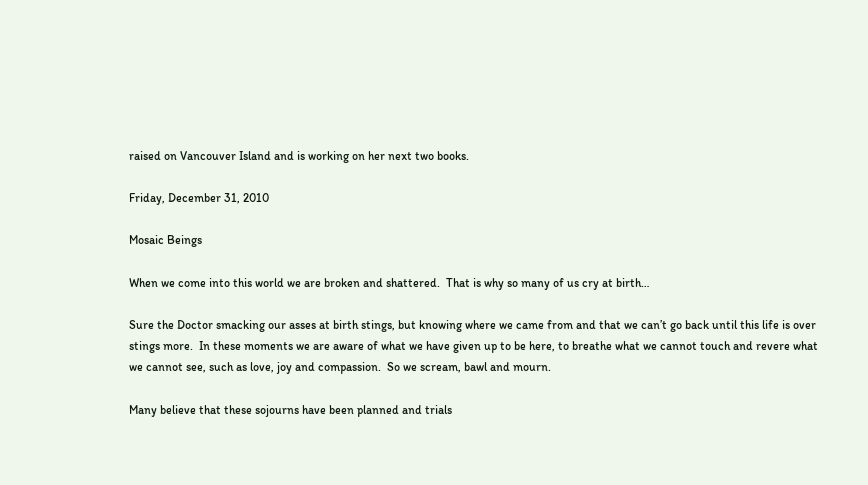raised on Vancouver Island and is working on her next two books.

Friday, December 31, 2010

Mosaic Beings

When we come into this world we are broken and shattered.  That is why so many of us cry at birth…

Sure the Doctor smacking our asses at birth stings, but knowing where we came from and that we can’t go back until this life is over stings more.  In these moments we are aware of what we have given up to be here, to breathe what we cannot touch and revere what we cannot see, such as love, joy and compassion.  So we scream, bawl and mourn.

Many believe that these sojourns have been planned and trials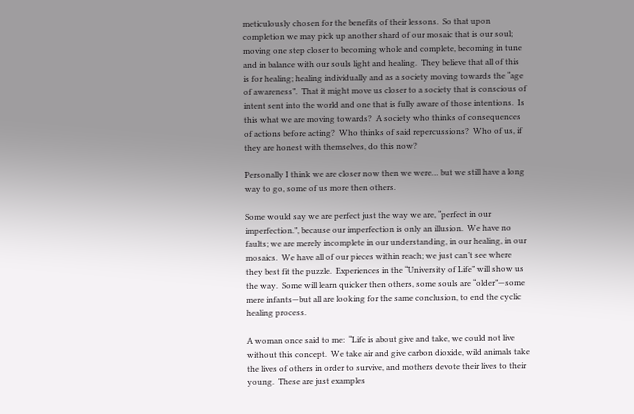meticulously chosen for the benefits of their lessons.  So that upon completion we may pick up another shard of our mosaic that is our soul; moving one step closer to becoming whole and complete, becoming in tune and in balance with our souls light and healing.  They believe that all of this is for healing; healing individually and as a society moving towards the “age of awareness”.  That it might move us closer to a society that is conscious of intent sent into the world and one that is fully aware of those intentions.  Is this what we are moving towards?  A society who thinks of consequences of actions before acting?  Who thinks of said repercussions?  Who of us, if they are honest with themselves, do this now?

Personally I think we are closer now then we were… but we still have a long way to go, some of us more then others.

Some would say we are perfect just the way we are, “perfect in our imperfection.”, because our imperfection is only an illusion.  We have no faults; we are merely incomplete in our understanding, in our healing, in our mosaics.  We have all of our pieces within reach; we just can’t see where they best fit the puzzle.  Experiences in the “University of Life” will show us the way.  Some will learn quicker then others, some souls are “older”—some mere infants—but all are looking for the same conclusion, to end the cyclic healing process.

A woman once said to me:  “Life is about give and take, we could not live without this concept.  We take air and give carbon dioxide, wild animals take the lives of others in order to survive, and mothers devote their lives to their young.  These are just examples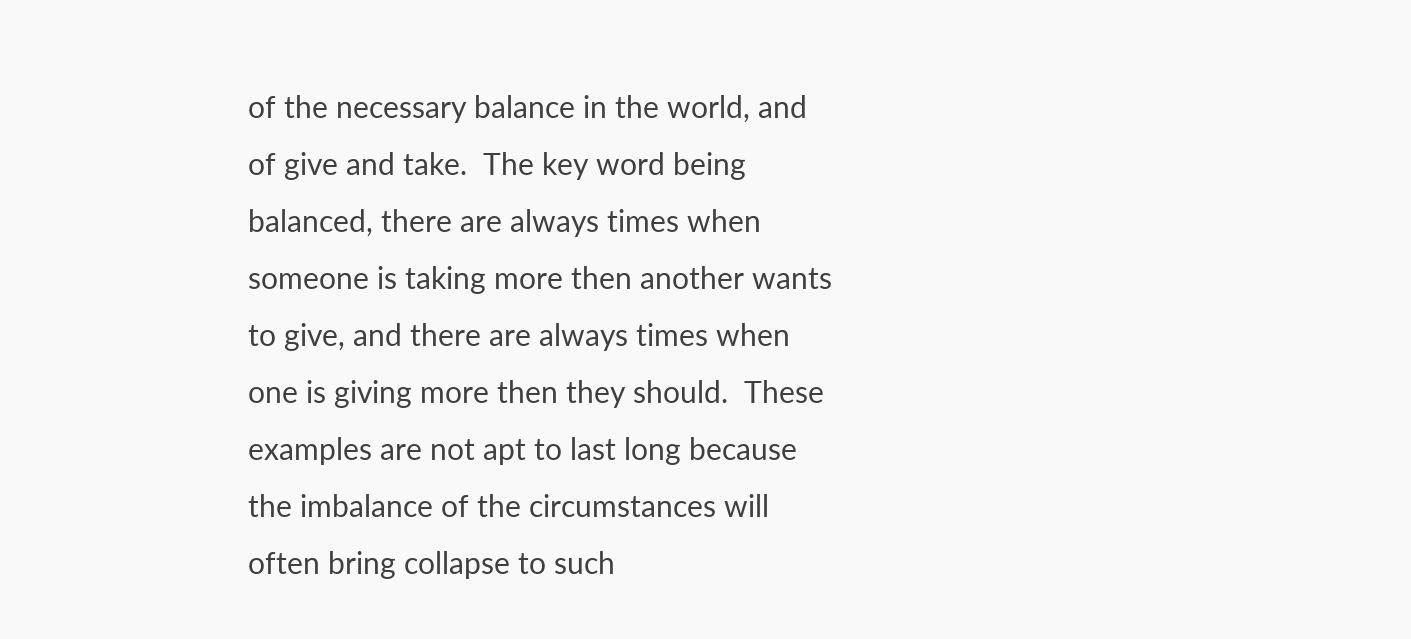of the necessary balance in the world, and of give and take.  The key word being balanced, there are always times when someone is taking more then another wants to give, and there are always times when one is giving more then they should.  These examples are not apt to last long because the imbalance of the circumstances will often bring collapse to such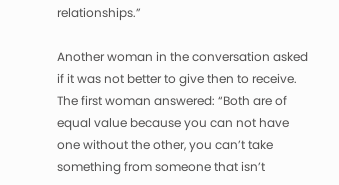relationships.”

Another woman in the conversation asked if it was not better to give then to receive.  The first woman answered: “Both are of equal value because you can not have one without the other, you can’t take something from someone that isn’t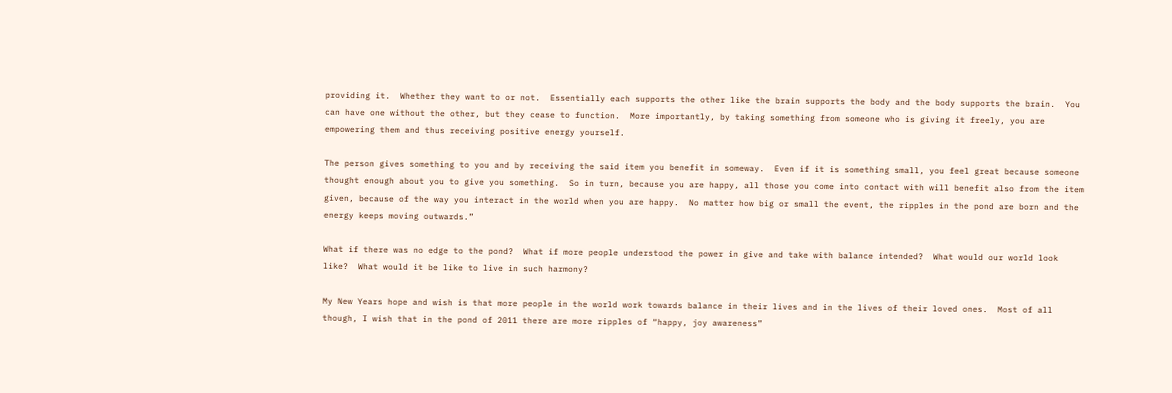providing it.  Whether they want to or not.  Essentially each supports the other like the brain supports the body and the body supports the brain.  You can have one without the other, but they cease to function.  More importantly, by taking something from someone who is giving it freely, you are empowering them and thus receiving positive energy yourself.

The person gives something to you and by receiving the said item you benefit in someway.  Even if it is something small, you feel great because someone thought enough about you to give you something.  So in turn, because you are happy, all those you come into contact with will benefit also from the item given, because of the way you interact in the world when you are happy.  No matter how big or small the event, the ripples in the pond are born and the energy keeps moving outwards.”

What if there was no edge to the pond?  What if more people understood the power in give and take with balance intended?  What would our world look like?  What would it be like to live in such harmony?

My New Years hope and wish is that more people in the world work towards balance in their lives and in the lives of their loved ones.  Most of all though, I wish that in the pond of 2011 there are more ripples of “happy, joy awareness”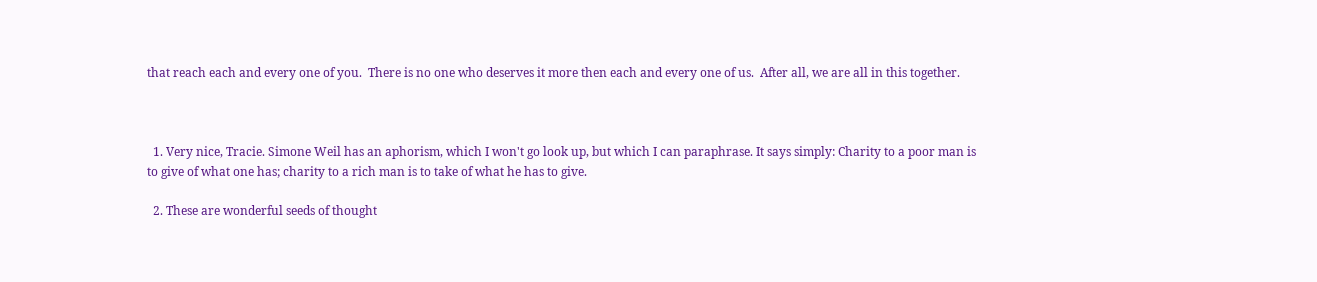that reach each and every one of you.  There is no one who deserves it more then each and every one of us.  After all, we are all in this together.



  1. Very nice, Tracie. Simone Weil has an aphorism, which I won't go look up, but which I can paraphrase. It says simply: Charity to a poor man is to give of what one has; charity to a rich man is to take of what he has to give.

  2. These are wonderful seeds of thought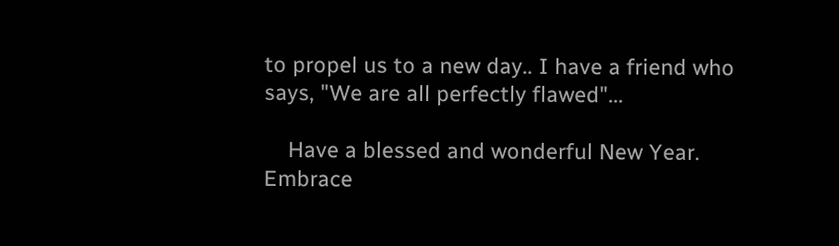to propel us to a new day.. I have a friend who says, "We are all perfectly flawed"...

    Have a blessed and wonderful New Year. Embrace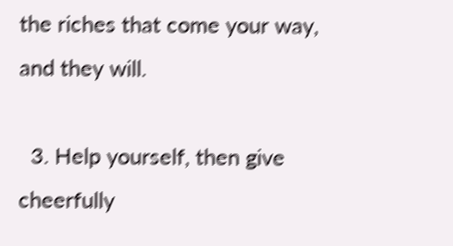the riches that come your way, and they will.

  3. Help yourself, then give cheerfully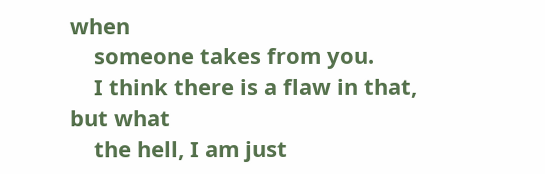when
    someone takes from you.
    I think there is a flaw in that, but what
    the hell, I am just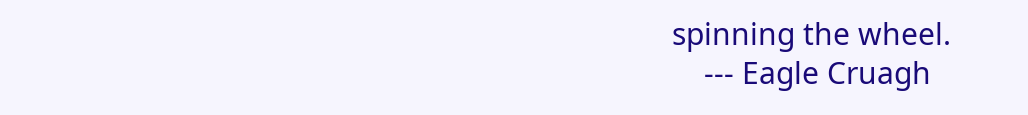spinning the wheel.
    --- Eagle Cruagh